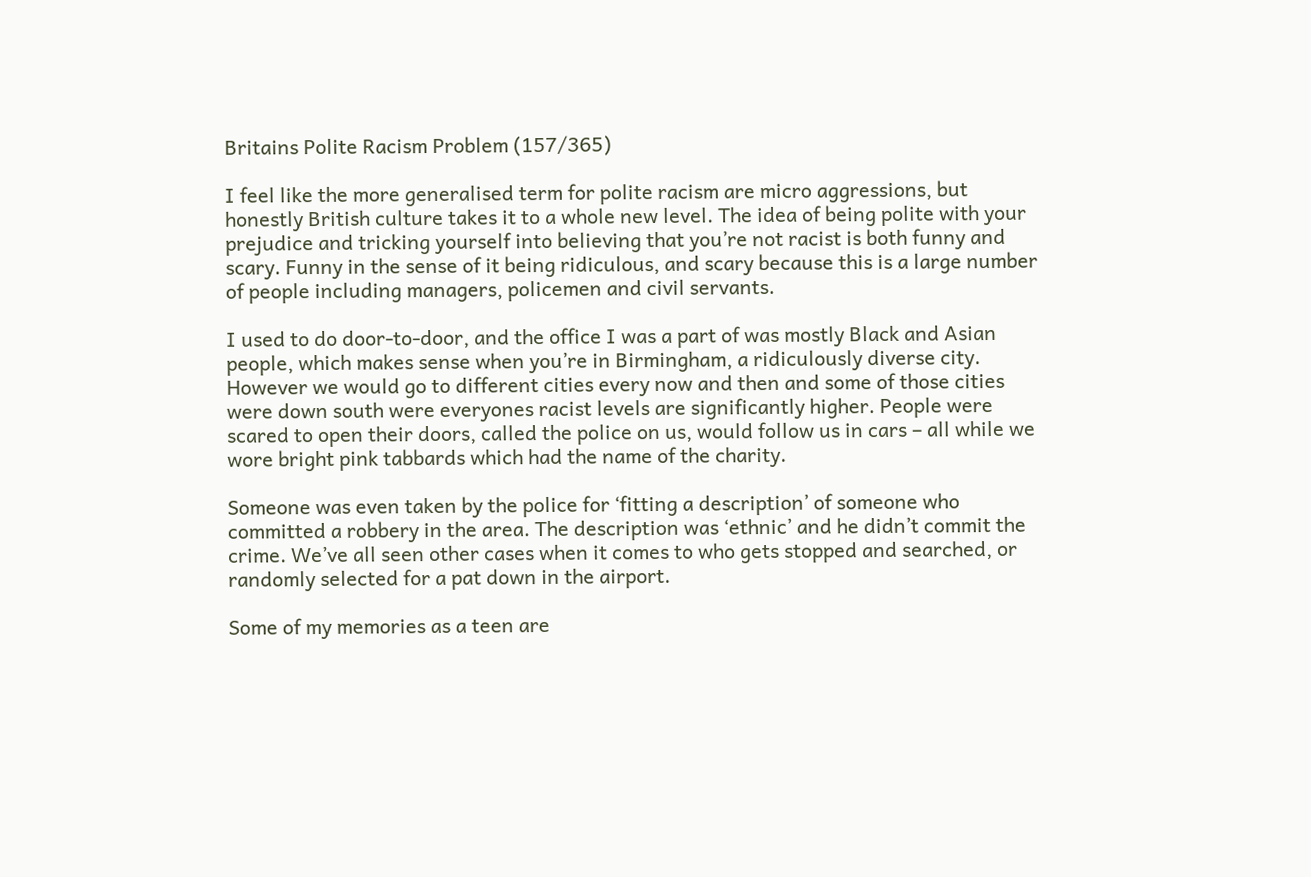Britains Polite Racism Problem (157/365)

I feel like the more generalised term for polite racism are micro aggressions, but honestly British culture takes it to a whole new level. The idea of being polite with your prejudice and tricking yourself into believing that you’re not racist is both funny and scary. Funny in the sense of it being ridiculous, and scary because this is a large number of people including managers, policemen and civil servants.

I used to do door-to-door, and the office I was a part of was mostly Black and Asian people, which makes sense when you’re in Birmingham, a ridiculously diverse city. However we would go to different cities every now and then and some of those cities were down south were everyones racist levels are significantly higher. People were scared to open their doors, called the police on us, would follow us in cars – all while we wore bright pink tabbards which had the name of the charity.

Someone was even taken by the police for ‘fitting a description’ of someone who committed a robbery in the area. The description was ‘ethnic’ and he didn’t commit the crime. We’ve all seen other cases when it comes to who gets stopped and searched, or randomly selected for a pat down in the airport.

Some of my memories as a teen are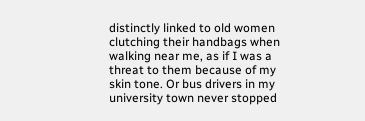distinctly linked to old women clutching their handbags when walking near me, as if I was a threat to them because of my skin tone. Or bus drivers in my university town never stopped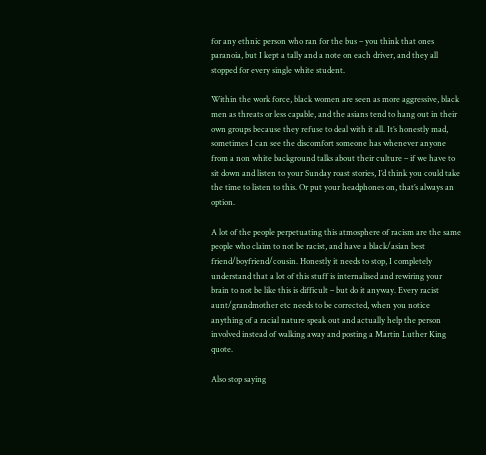for any ethnic person who ran for the bus – you think that ones paranoia, but I kept a tally and a note on each driver, and they all stopped for every single white student.

Within the work force, black women are seen as more aggressive, black men as threats or less capable, and the asians tend to hang out in their own groups because they refuse to deal with it all. It’s honestly mad, sometimes I can see the discomfort someone has whenever anyone from a non white background talks about their culture – if we have to sit down and listen to your Sunday roast stories, I’d think you could take the time to listen to this. Or put your headphones on, that’s always an option.

A lot of the people perpetuating this atmosphere of racism are the same people who claim to not be racist, and have a black/asian best friend/boyfriend/cousin. Honestly it needs to stop, I completely understand that a lot of this stuff is internalised and rewiring your brain to not be like this is difficult – but do it anyway. Every racist aunt/grandmother etc needs to be corrected, when you notice anything of a racial nature speak out and actually help the person involved instead of walking away and posting a Martin Luther King quote.

Also stop saying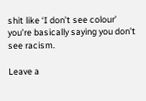shit like ‘I don’t see colour’ you’re basically saying you don’t see racism.

Leave a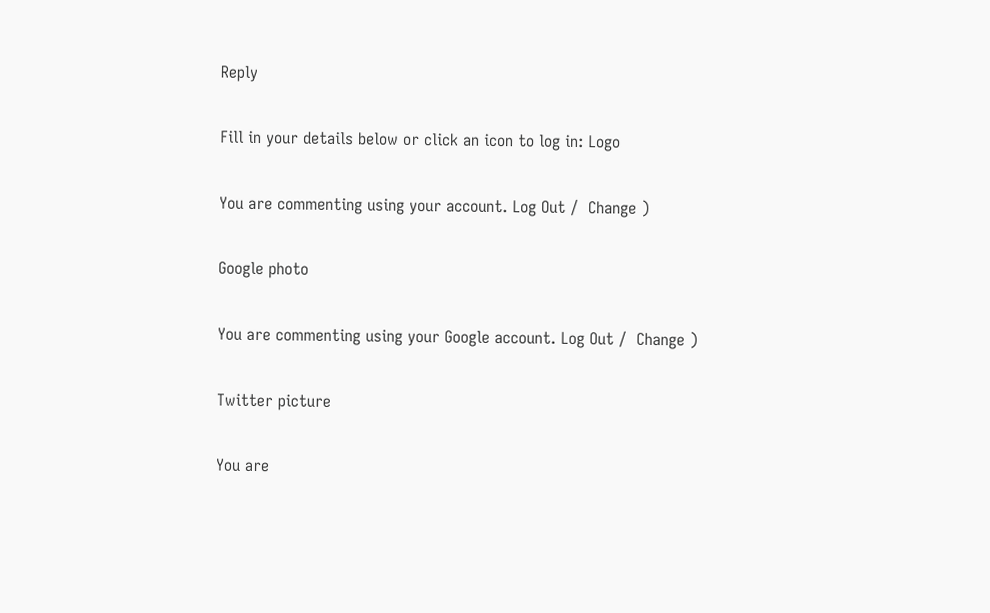Reply

Fill in your details below or click an icon to log in: Logo

You are commenting using your account. Log Out /  Change )

Google photo

You are commenting using your Google account. Log Out /  Change )

Twitter picture

You are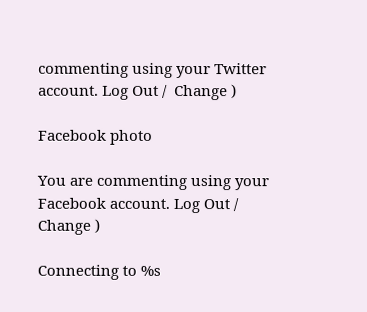commenting using your Twitter account. Log Out /  Change )

Facebook photo

You are commenting using your Facebook account. Log Out /  Change )

Connecting to %s